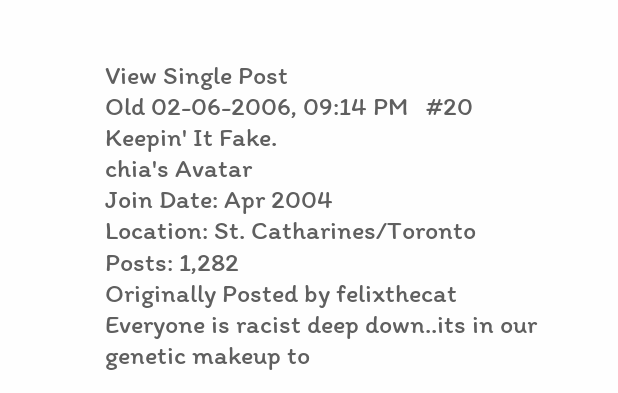View Single Post
Old 02-06-2006, 09:14 PM   #20
Keepin' It Fake.
chia's Avatar
Join Date: Apr 2004
Location: St. Catharines/Toronto
Posts: 1,282
Originally Posted by felixthecat
Everyone is racist deep down..its in our genetic makeup to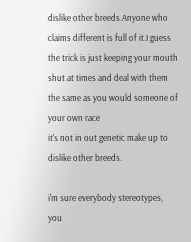dislike other breeds.Anyone who claims different is full of it.I guess the trick is just keeping your mouth shut at times and deal with them the same as you would someone of your own race
it's not in out genetic make up to dislike other breeds.

i'm sure everybody stereotypes, you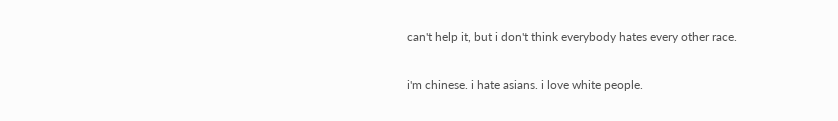can't help it, but i don't think everybody hates every other race.

i'm chinese. i hate asians. i love white people.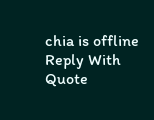chia is offline   Reply With Quote